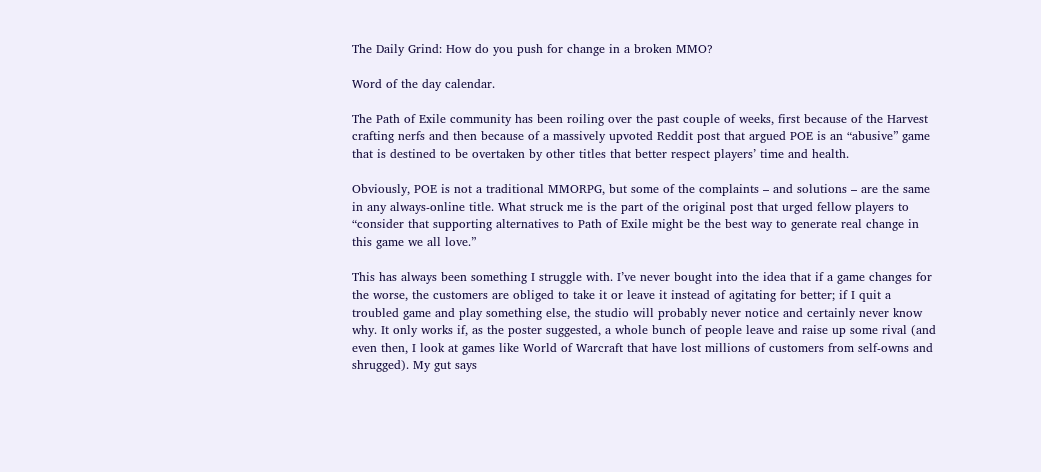The Daily Grind: How do you push for change in a broken MMO?

Word of the day calendar.

The Path of Exile community has been roiling over the past couple of weeks, first because of the Harvest crafting nerfs and then because of a massively upvoted Reddit post that argued POE is an “abusive” game that is destined to be overtaken by other titles that better respect players’ time and health.

Obviously, POE is not a traditional MMORPG, but some of the complaints – and solutions – are the same in any always-online title. What struck me is the part of the original post that urged fellow players to “consider that supporting alternatives to Path of Exile might be the best way to generate real change in this game we all love.”

This has always been something I struggle with. I’ve never bought into the idea that if a game changes for the worse, the customers are obliged to take it or leave it instead of agitating for better; if I quit a troubled game and play something else, the studio will probably never notice and certainly never know why. It only works if, as the poster suggested, a whole bunch of people leave and raise up some rival (and even then, I look at games like World of Warcraft that have lost millions of customers from self-owns and shrugged). My gut says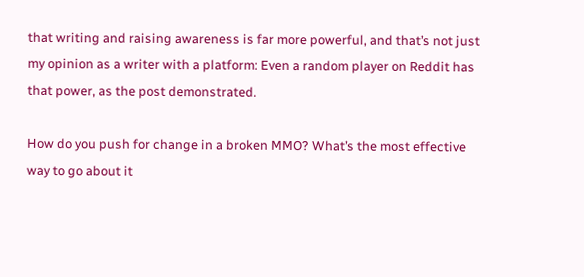that writing and raising awareness is far more powerful, and that’s not just my opinion as a writer with a platform: Even a random player on Reddit has that power, as the post demonstrated.

How do you push for change in a broken MMO? What’s the most effective way to go about it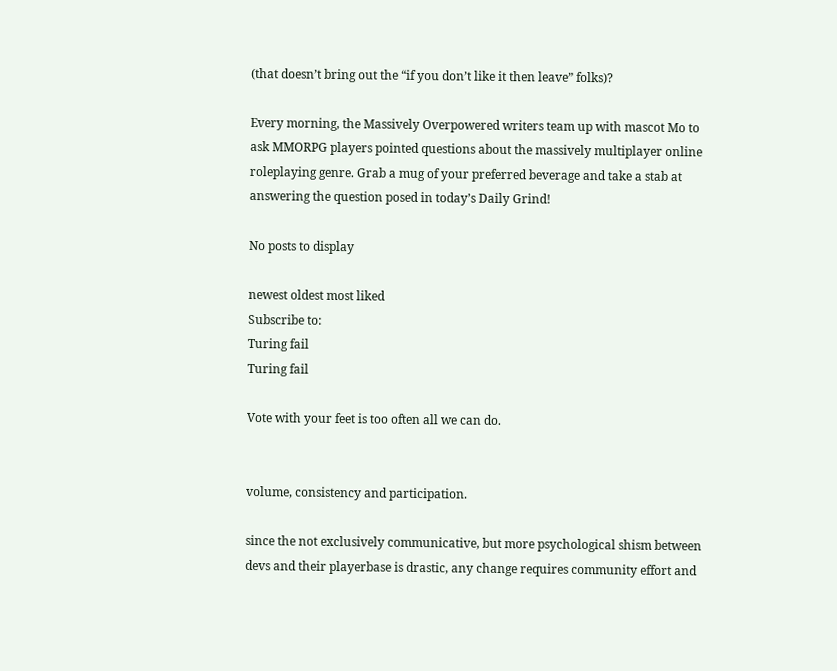(that doesn’t bring out the “if you don’t like it then leave” folks)?

Every morning, the Massively Overpowered writers team up with mascot Mo to ask MMORPG players pointed questions about the massively multiplayer online roleplaying genre. Grab a mug of your preferred beverage and take a stab at answering the question posed in today’s Daily Grind!

No posts to display

newest oldest most liked
Subscribe to:
Turing fail
Turing fail

Vote with your feet is too often all we can do.


volume, consistency and participation.

since the not exclusively communicative, but more psychological shism between devs and their playerbase is drastic, any change requires community effort and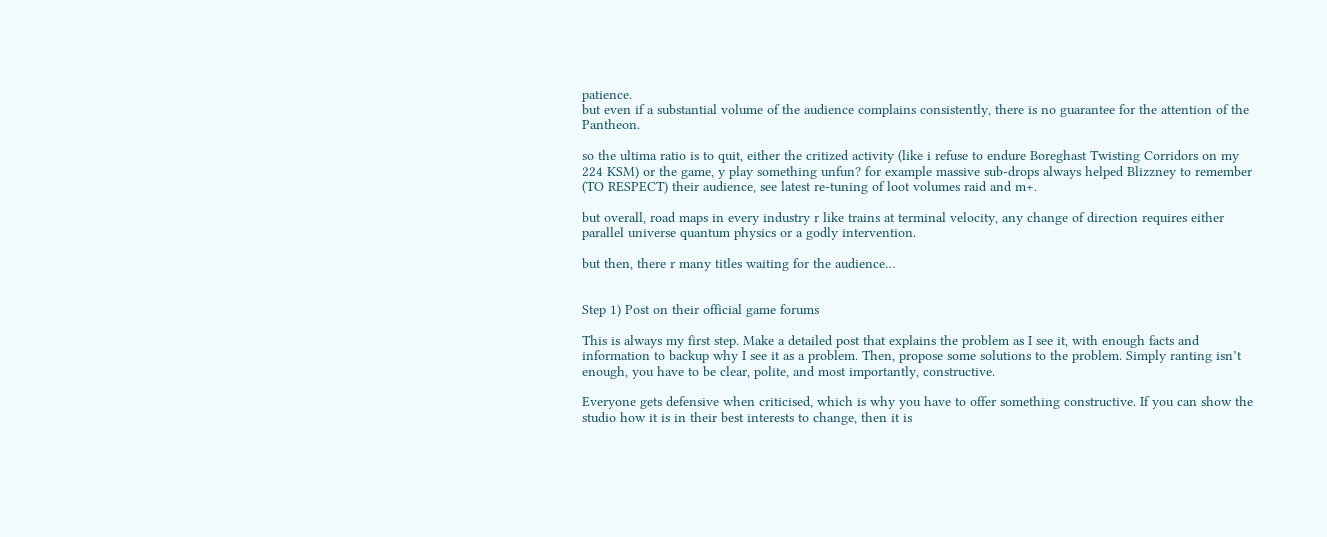patience.
but even if a substantial volume of the audience complains consistently, there is no guarantee for the attention of the Pantheon.

so the ultima ratio is to quit, either the critized activity (like i refuse to endure Boreghast Twisting Corridors on my 224 KSM) or the game, y play something unfun? for example massive sub-drops always helped Blizzney to remember (TO RESPECT) their audience, see latest re-tuning of loot volumes raid and m+.

but overall, road maps in every industry r like trains at terminal velocity, any change of direction requires either parallel universe quantum physics or a godly intervention.

but then, there r many titles waiting for the audience…


Step 1) Post on their official game forums

This is always my first step. Make a detailed post that explains the problem as I see it, with enough facts and information to backup why I see it as a problem. Then, propose some solutions to the problem. Simply ranting isn’t enough, you have to be clear, polite, and most importantly, constructive.

Everyone gets defensive when criticised, which is why you have to offer something constructive. If you can show the studio how it is in their best interests to change, then it is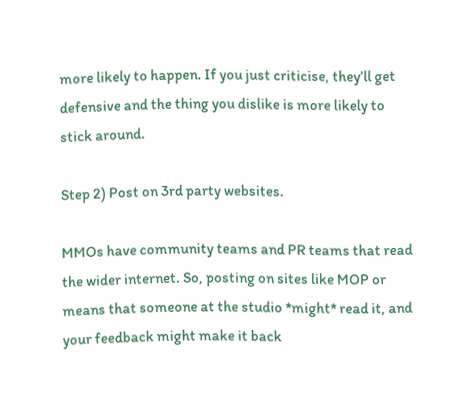more likely to happen. If you just criticise, they’ll get defensive and the thing you dislike is more likely to stick around.

Step 2) Post on 3rd party websites.

MMOs have community teams and PR teams that read the wider internet. So, posting on sites like MOP or means that someone at the studio *might* read it, and your feedback might make it back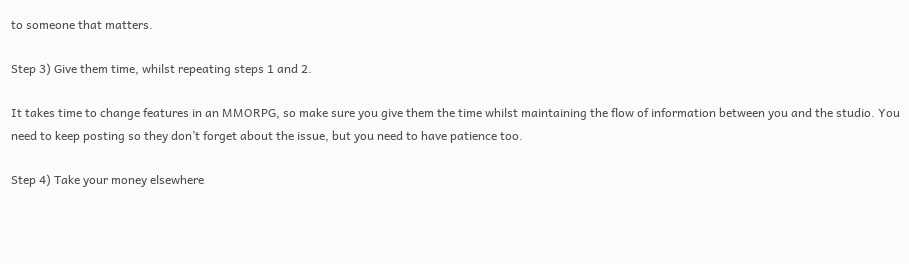to someone that matters.

Step 3) Give them time, whilst repeating steps 1 and 2.

It takes time to change features in an MMORPG, so make sure you give them the time whilst maintaining the flow of information between you and the studio. You need to keep posting so they don’t forget about the issue, but you need to have patience too.

Step 4) Take your money elsewhere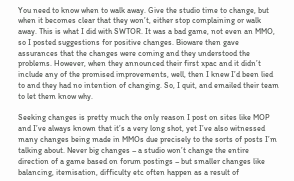You need to know when to walk away. Give the studio time to change, but when it becomes clear that they won’t, either stop complaining or walk away. This is what I did with SWTOR. It was a bad game, not even an MMO, so I posted suggestions for positive changes. Bioware then gave assurances that the changes were coming and they understood the problems. However, when they announced their first xpac and it didn’t include any of the promised improvements, well, then I knew I’d been lied to and they had no intention of changing. So, I quit, and emailed their team to let them know why.

Seeking changes is pretty much the only reason I post on sites like MOP and I’ve always known that it’s a very long shot, yet I’ve also witnessed many changes being made in MMOs due precisely to the sorts of posts I’m talking about. Never big changes – a studio won’t change the entire direction of a game based on forum postings – but smaller changes like balancing, itemisation, difficulty etc often happen as a result of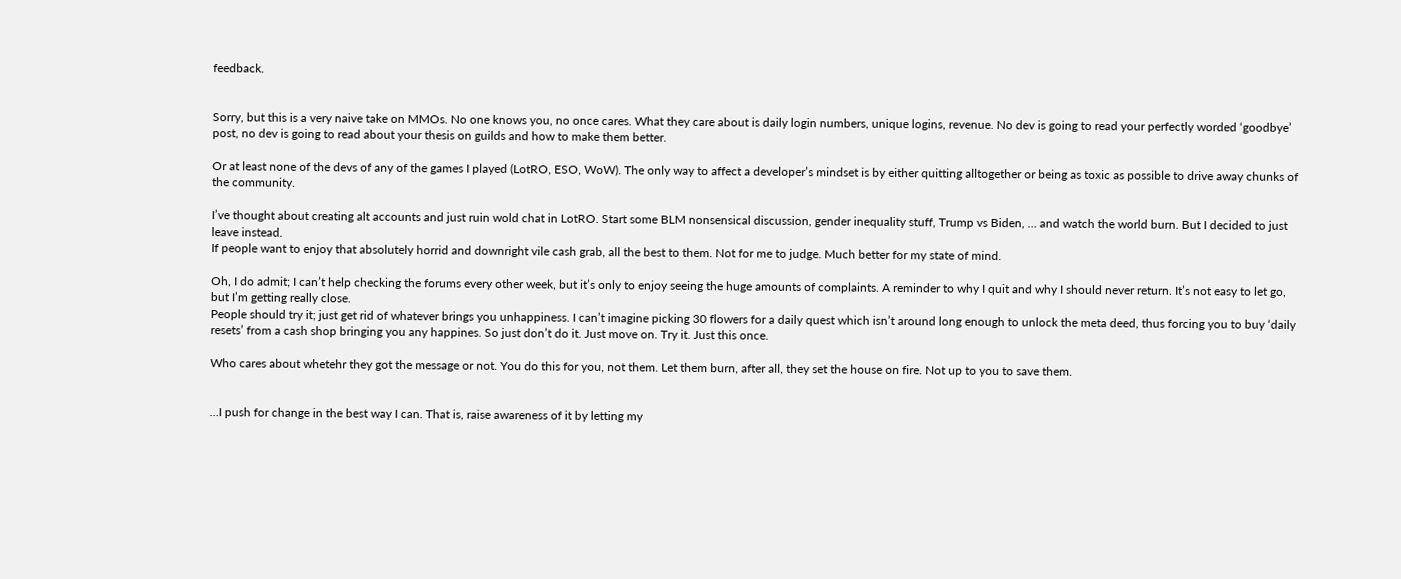feedback.


Sorry, but this is a very naive take on MMOs. No one knows you, no once cares. What they care about is daily login numbers, unique logins, revenue. No dev is going to read your perfectly worded ‘goodbye’ post, no dev is going to read about your thesis on guilds and how to make them better.

Or at least none of the devs of any of the games I played (LotRO, ESO, WoW). The only way to affect a developer’s mindset is by either quitting alltogether or being as toxic as possible to drive away chunks of the community.

I’ve thought about creating alt accounts and just ruin wold chat in LotRO. Start some BLM nonsensical discussion, gender inequality stuff, Trump vs Biden, … and watch the world burn. But I decided to just leave instead.
If people want to enjoy that absolutely horrid and downright vile cash grab, all the best to them. Not for me to judge. Much better for my state of mind.

Oh, I do admit; I can’t help checking the forums every other week, but it’s only to enjoy seeing the huge amounts of complaints. A reminder to why I quit and why I should never return. It’s not easy to let go, but I’m getting really close.
People should try it; just get rid of whatever brings you unhappiness. I can’t imagine picking 30 flowers for a daily quest which isn’t around long enough to unlock the meta deed, thus forcing you to buy ‘daily resets’ from a cash shop bringing you any happines. So just don’t do it. Just move on. Try it. Just this once.

Who cares about whetehr they got the message or not. You do this for you, not them. Let them burn, after all, they set the house on fire. Not up to you to save them.


…I push for change in the best way I can. That is, raise awareness of it by letting my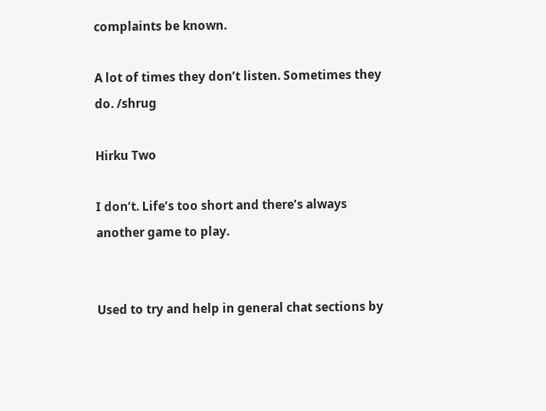complaints be known.

A lot of times they don’t listen. Sometimes they do. /shrug

Hirku Two

I don’t. Life’s too short and there’s always another game to play.


Used to try and help in general chat sections by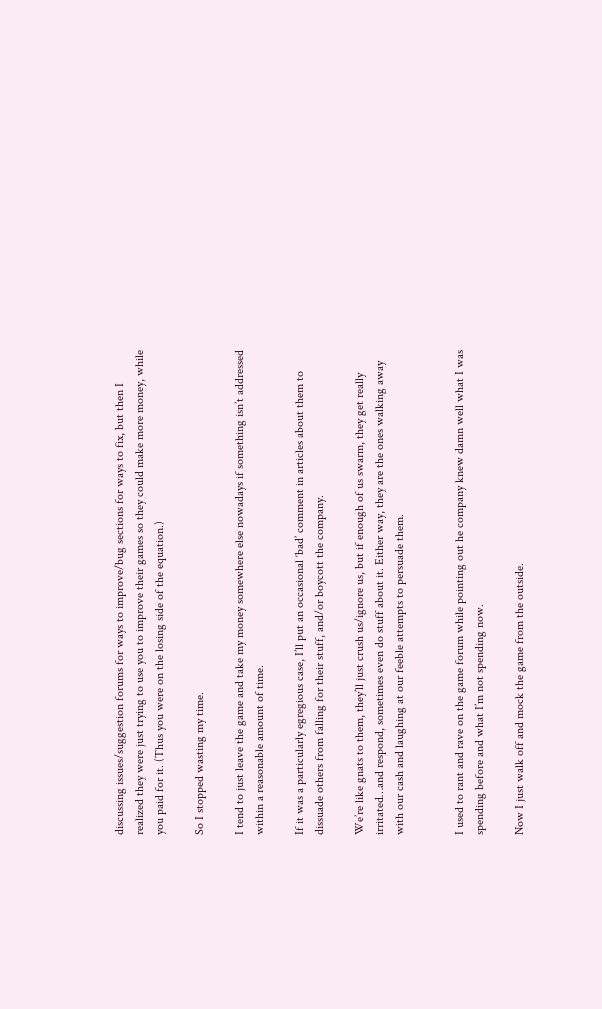discussing issues/suggestion forums for ways to improve/bug sections for ways to fix, but then I realized they were just trying to use you to improve their games so they could make more money, while you paid for it. (Thus you were on the losing side of the equation.)

So I stopped wasting my time.

I tend to just leave the game and take my money somewhere else nowadays if something isn’t addressed within a reasonable amount of time.

If it was a particularly egregious case, I’ll put an occasional ‘bad’ comment in articles about them to dissuade others from falling for their stuff, and/or boycott the company.

We’re like gnats to them, they’ll just crush us/ignore us, but if enough of us swarm, they get really irritated…and respond, sometimes even do stuff about it. Either way, they are the ones walking away with our cash and laughing at our feeble attempts to persuade them.


I used to rant and rave on the game forum while pointing out he company knew damn well what I was spending before and what I’m not spending now.

Now I just walk off and mock the game from the outside.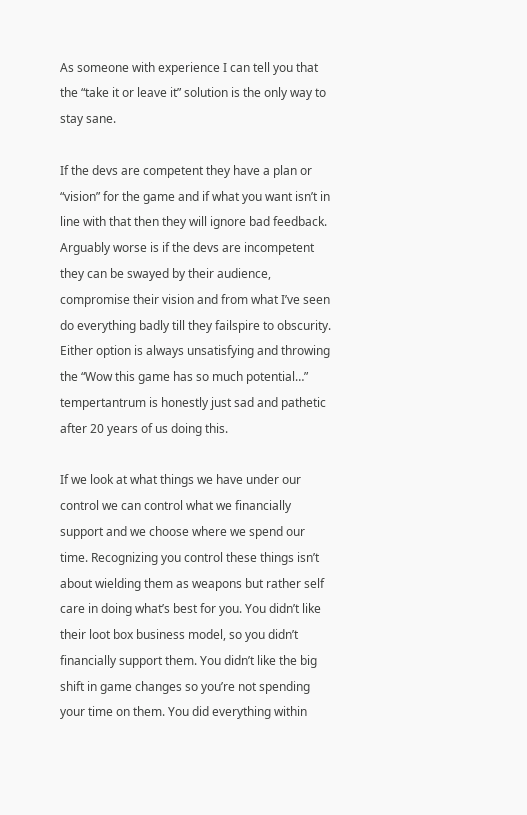As someone with experience I can tell you that the “take it or leave it” solution is the only way to stay sane.

If the devs are competent they have a plan or “vision” for the game and if what you want isn’t in line with that then they will ignore bad feedback. Arguably worse is if the devs are incompetent they can be swayed by their audience, compromise their vision and from what I’ve seen do everything badly till they failspire to obscurity. Either option is always unsatisfying and throwing the “Wow this game has so much potential…” tempertantrum is honestly just sad and pathetic after 20 years of us doing this.

If we look at what things we have under our control we can control what we financially support and we choose where we spend our time. Recognizing you control these things isn’t about wielding them as weapons but rather self care in doing what’s best for you. You didn’t like their loot box business model, so you didn’t financially support them. You didn’t like the big shift in game changes so you’re not spending your time on them. You did everything within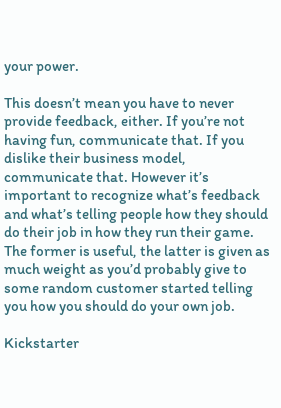your power.

This doesn’t mean you have to never provide feedback, either. If you’re not having fun, communicate that. If you dislike their business model, communicate that. However it’s important to recognize what’s feedback and what’s telling people how they should do their job in how they run their game. The former is useful, the latter is given as much weight as you’d probably give to some random customer started telling you how you should do your own job.

Kickstarter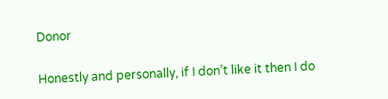Donor

Honestly and personally, if I don’t like it then I do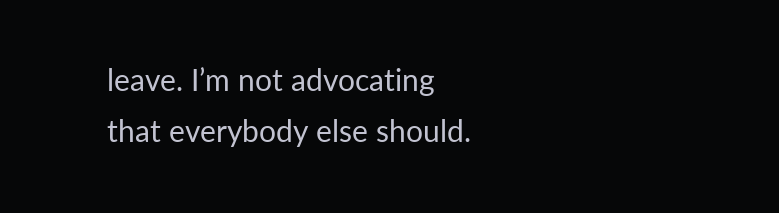leave. I’m not advocating that everybody else should.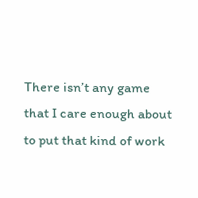There isn’t any game that I care enough about to put that kind of work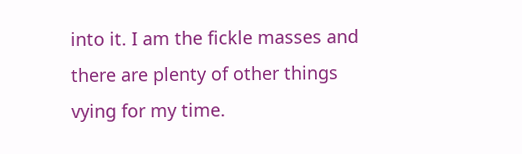into it. I am the fickle masses and there are plenty of other things vying for my time.